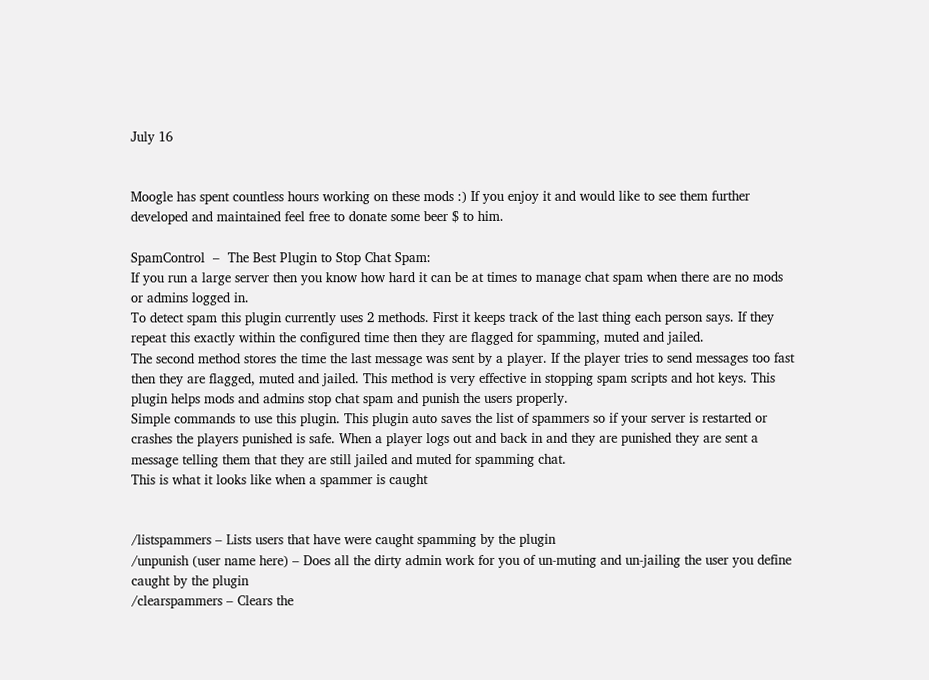July 16


Moogle has spent countless hours working on these mods :) If you enjoy it and would like to see them further developed and maintained feel free to donate some beer $ to him.

SpamControl  –  The Best Plugin to Stop Chat Spam:
If you run a large server then you know how hard it can be at times to manage chat spam when there are no mods or admins logged in.
To detect spam this plugin currently uses 2 methods. First it keeps track of the last thing each person says. If they repeat this exactly within the configured time then they are flagged for spamming, muted and jailed.
The second method stores the time the last message was sent by a player. If the player tries to send messages too fast then they are flagged, muted and jailed. This method is very effective in stopping spam scripts and hot keys. This plugin helps mods and admins stop chat spam and punish the users properly.
Simple commands to use this plugin. This plugin auto saves the list of spammers so if your server is restarted or crashes the players punished is safe. When a player logs out and back in and they are punished they are sent a message telling them that they are still jailed and muted for spamming chat.
This is what it looks like when a spammer is caught


/listspammers – Lists users that have were caught spamming by the plugin
/unpunish (user name here) – Does all the dirty admin work for you of un-muting and un-jailing the user you define caught by the plugin
/clearspammers – Clears the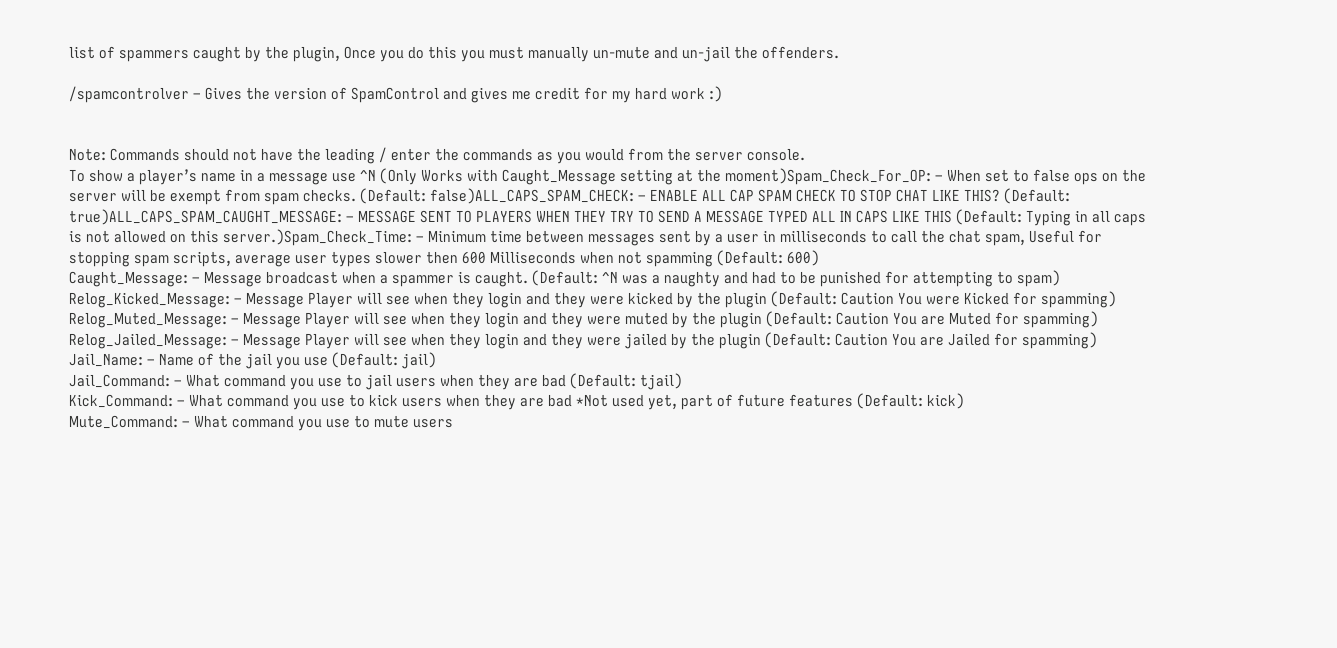list of spammers caught by the plugin, Once you do this you must manually un-mute and un-jail the offenders.

/spamcontrolver – Gives the version of SpamControl and gives me credit for my hard work :)


Note: Commands should not have the leading / enter the commands as you would from the server console.
To show a player’s name in a message use ^N (Only Works with Caught_Message setting at the moment)Spam_Check_For_OP: – When set to false ops on the server will be exempt from spam checks. (Default: false)ALL_CAPS_SPAM_CHECK: – ENABLE ALL CAP SPAM CHECK TO STOP CHAT LIKE THIS? (Default: true)ALL_CAPS_SPAM_CAUGHT_MESSAGE: – MESSAGE SENT TO PLAYERS WHEN THEY TRY TO SEND A MESSAGE TYPED ALL IN CAPS LIKE THIS (Default: Typing in all caps is not allowed on this server.)Spam_Check_Time: – Minimum time between messages sent by a user in milliseconds to call the chat spam, Useful for stopping spam scripts, average user types slower then 600 Milliseconds when not spamming (Default: 600)
Caught_Message: – Message broadcast when a spammer is caught. (Default: ^N was a naughty and had to be punished for attempting to spam)
Relog_Kicked_Message: – Message Player will see when they login and they were kicked by the plugin (Default: Caution You were Kicked for spamming)
Relog_Muted_Message: – Message Player will see when they login and they were muted by the plugin (Default: Caution You are Muted for spamming)
Relog_Jailed_Message: – Message Player will see when they login and they were jailed by the plugin (Default: Caution You are Jailed for spamming)
Jail_Name: – Name of the jail you use (Default: jail)
Jail_Command: – What command you use to jail users when they are bad (Default: tjail)
Kick_Command: – What command you use to kick users when they are bad *Not used yet, part of future features (Default: kick)
Mute_Command: – What command you use to mute users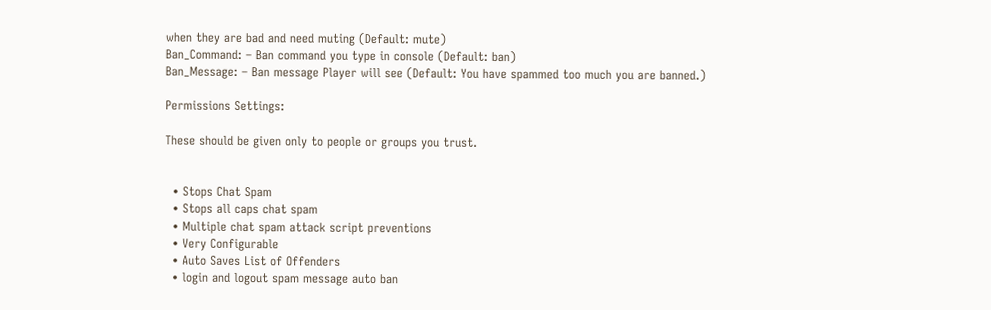when they are bad and need muting (Default: mute)
Ban_Command: – Ban command you type in console (Default: ban)
Ban_Message: – Ban message Player will see (Default: You have spammed too much you are banned.)

Permissions Settings:

These should be given only to people or groups you trust.


  • Stops Chat Spam
  • Stops all caps chat spam
  • Multiple chat spam attack script preventions
  • Very Configurable
  • Auto Saves List of Offenders
  • login and logout spam message auto ban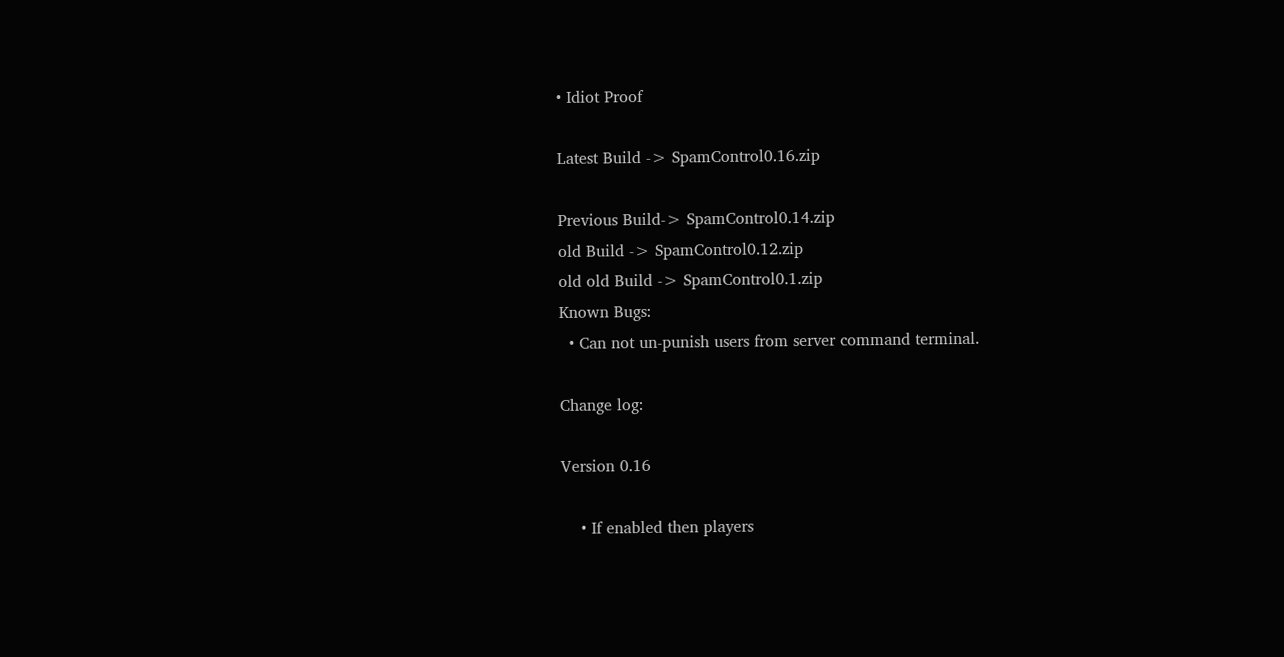• Idiot Proof

Latest Build -> SpamControl0.16.zip

Previous Build-> SpamControl0.14.zip
old Build -> SpamControl0.12.zip
old old Build -> SpamControl0.1.zip
Known Bugs:
  • Can not un-punish users from server command terminal.

Change log:

Version 0.16

    • If enabled then players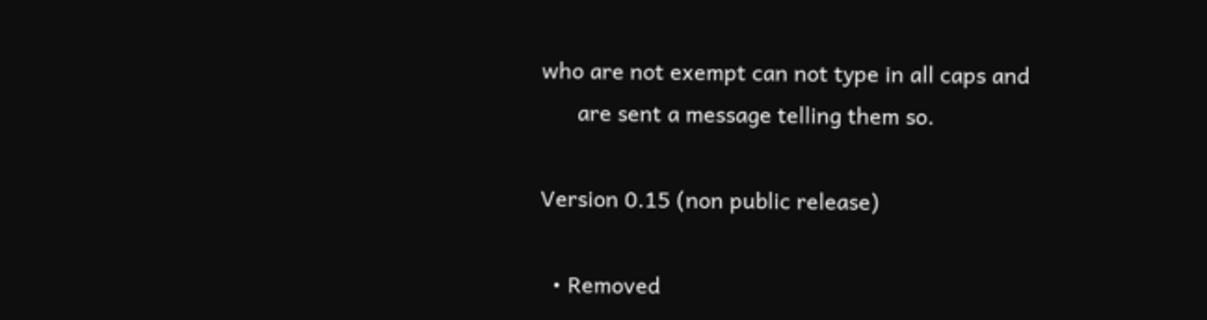who are not exempt can not type in all caps and
      are sent a message telling them so.

Version 0.15 (non public release)

  • Removed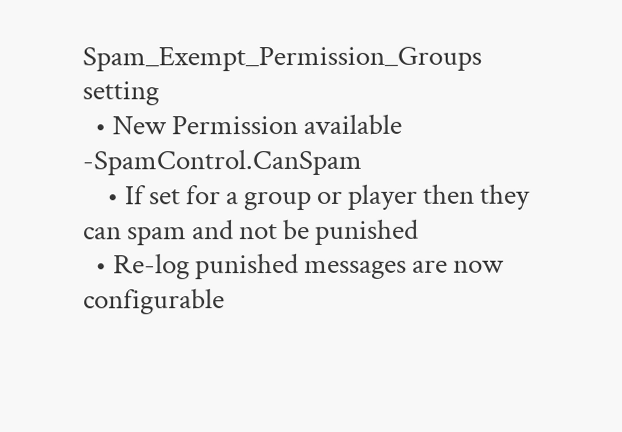Spam_Exempt_Permission_Groups setting
  • New Permission available -SpamControl.CanSpam
    • If set for a group or player then they can spam and not be punished
  • Re-log punished messages are now configurable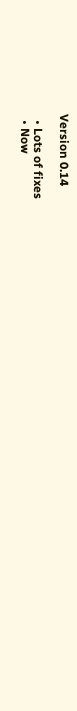Version 0.14

  • Lots of fixes
  • Now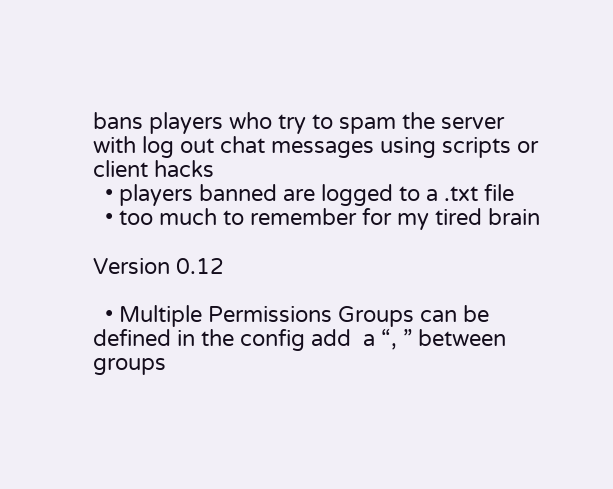bans players who try to spam the server with log out chat messages using scripts or client hacks
  • players banned are logged to a .txt file
  • too much to remember for my tired brain

Version 0.12

  • Multiple Permissions Groups can be defined in the config add  a “, ” between groups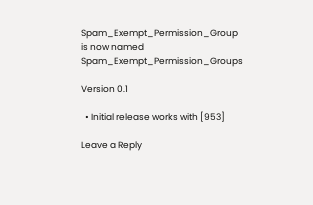Spam_Exempt_Permission_Group is now named Spam_Exempt_Permission_Groups

Version 0.1

  • Initial release works with [953]

Leave a Reply